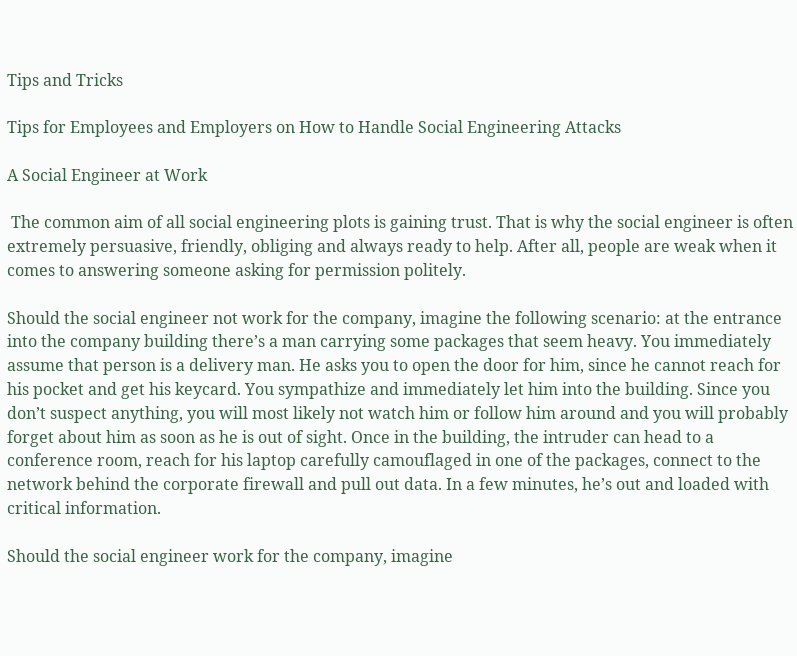Tips and Tricks

Tips for Employees and Employers on How to Handle Social Engineering Attacks

A Social Engineer at Work

 The common aim of all social engineering plots is gaining trust. That is why the social engineer is often extremely persuasive, friendly, obliging and always ready to help. After all, people are weak when it comes to answering someone asking for permission politely.

Should the social engineer not work for the company, imagine the following scenario: at the entrance into the company building there’s a man carrying some packages that seem heavy. You immediately assume that person is a delivery man. He asks you to open the door for him, since he cannot reach for his pocket and get his keycard. You sympathize and immediately let him into the building. Since you don’t suspect anything, you will most likely not watch him or follow him around and you will probably forget about him as soon as he is out of sight. Once in the building, the intruder can head to a conference room, reach for his laptop carefully camouflaged in one of the packages, connect to the network behind the corporate firewall and pull out data. In a few minutes, he’s out and loaded with critical information.

Should the social engineer work for the company, imagine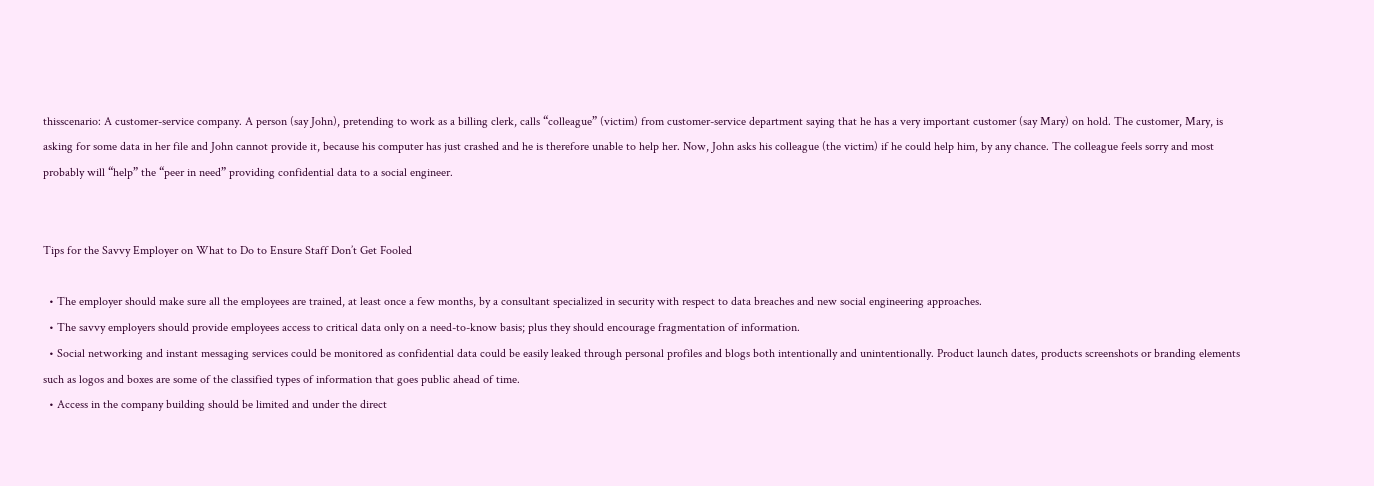thisscenario: A customer-service company. A person (say John), pretending to work as a billing clerk, calls “colleague” (victim) from customer-service department saying that he has a very important customer (say Mary) on hold. The customer, Mary, is asking for some data in her file and John cannot provide it, because his computer has just crashed and he is therefore unable to help her. Now, John asks his colleague (the victim) if he could help him, by any chance. The colleague feels sorry and most probably will “help” the “peer in need” providing confidential data to a social engineer.


Tips for the Savvy Employer on What to Do to Ensure Staff Don’t Get Fooled

  • The employer should make sure all the employees are trained, at least once a few months, by a consultant specialized in security with respect to data breaches and new social engineering approaches.
  • The savvy employers should provide employees access to critical data only on a need-to-know basis; plus they should encourage fragmentation of information.
  • Social networking and instant messaging services could be monitored as confidential data could be easily leaked through personal profiles and blogs both intentionally and unintentionally. Product launch dates, products screenshots or branding elements such as logos and boxes are some of the classified types of information that goes public ahead of time.
  • Access in the company building should be limited and under the direct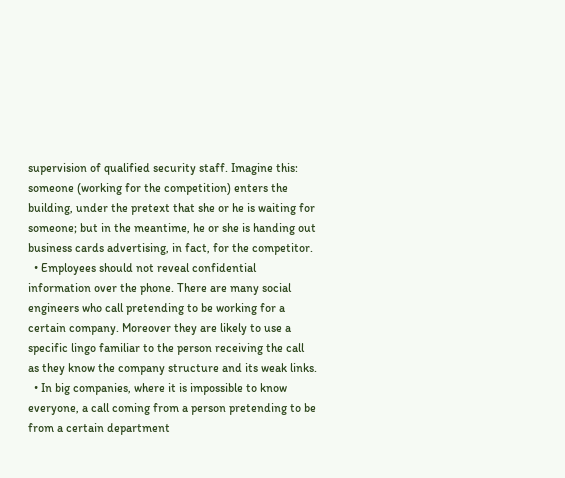supervision of qualified security staff. Imagine this: someone (working for the competition) enters the building, under the pretext that she or he is waiting for someone; but in the meantime, he or she is handing out business cards advertising, in fact, for the competitor.
  • Employees should not reveal confidential information over the phone. There are many social engineers who call pretending to be working for a certain company. Moreover they are likely to use a specific lingo familiar to the person receiving the call as they know the company structure and its weak links.
  • In big companies, where it is impossible to know everyone, a call coming from a person pretending to be from a certain department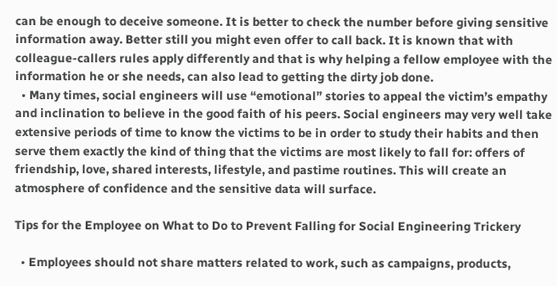can be enough to deceive someone. It is better to check the number before giving sensitive information away. Better still you might even offer to call back. It is known that with colleague-callers rules apply differently and that is why helping a fellow employee with the information he or she needs, can also lead to getting the dirty job done.
  • Many times, social engineers will use “emotional” stories to appeal the victim’s empathy and inclination to believe in the good faith of his peers. Social engineers may very well take extensive periods of time to know the victims to be in order to study their habits and then serve them exactly the kind of thing that the victims are most likely to fall for: offers of friendship, love, shared interests, lifestyle, and pastime routines. This will create an atmosphere of confidence and the sensitive data will surface.

Tips for the Employee on What to Do to Prevent Falling for Social Engineering Trickery

  • Employees should not share matters related to work, such as campaigns, products,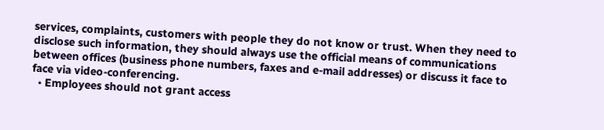services, complaints, customers with people they do not know or trust. When they need to disclose such information, they should always use the official means of communications between offices (business phone numbers, faxes and e-mail addresses) or discuss it face to face via video-conferencing.
  • Employees should not grant access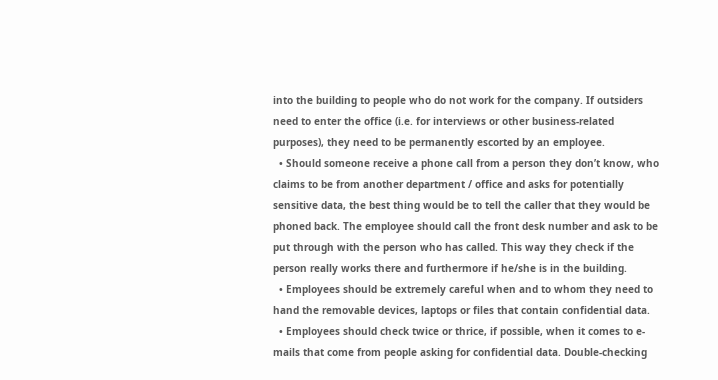into the building to people who do not work for the company. If outsiders need to enter the office (i.e. for interviews or other business-related purposes), they need to be permanently escorted by an employee.
  • Should someone receive a phone call from a person they don’t know, who claims to be from another department / office and asks for potentially sensitive data, the best thing would be to tell the caller that they would be phoned back. The employee should call the front desk number and ask to be put through with the person who has called. This way they check if the person really works there and furthermore if he/she is in the building.
  • Employees should be extremely careful when and to whom they need to hand the removable devices, laptops or files that contain confidential data.
  • Employees should check twice or thrice, if possible, when it comes to e-mails that come from people asking for confidential data. Double-checking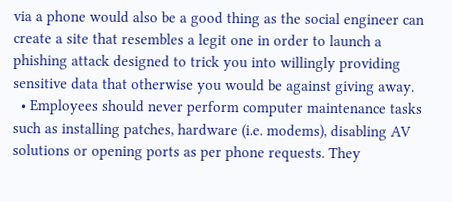via a phone would also be a good thing as the social engineer can create a site that resembles a legit one in order to launch a phishing attack designed to trick you into willingly providing sensitive data that otherwise you would be against giving away.
  • Employees should never perform computer maintenance tasks such as installing patches, hardware (i.e. modems), disabling AV solutions or opening ports as per phone requests. They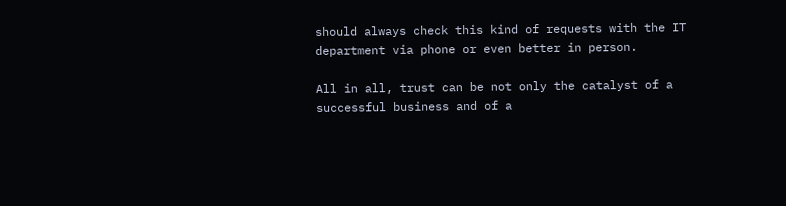should always check this kind of requests with the IT department via phone or even better in person.

All in all, trust can be not only the catalyst of a successful business and of a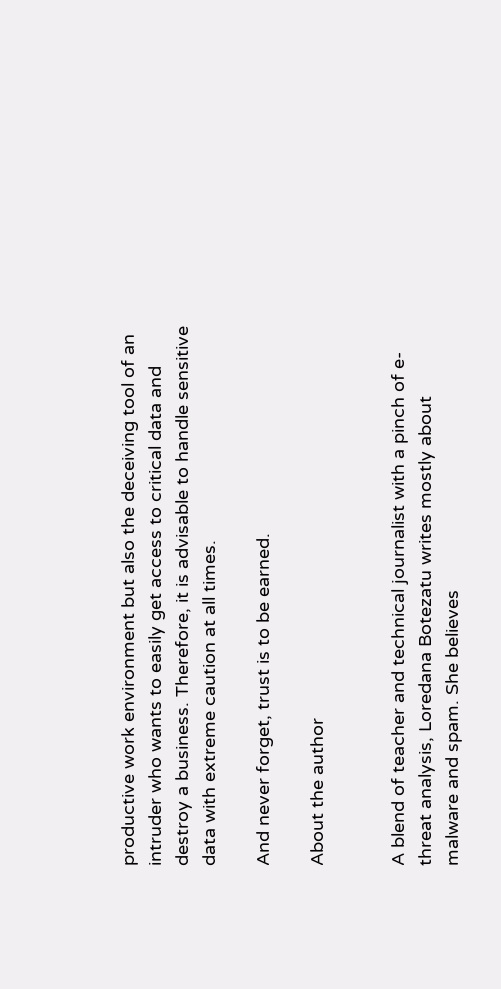productive work environment but also the deceiving tool of an intruder who wants to easily get access to critical data and destroy a business. Therefore, it is advisable to handle sensitive data with extreme caution at all times.

And never forget, trust is to be earned.

About the author


A blend of teacher and technical journalist with a pinch of e-threat analysis, Loredana Botezatu writes mostly about malware and spam. She believes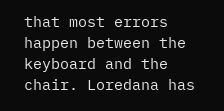that most errors happen between the keyboard and the chair. Loredana has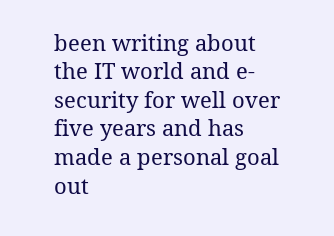been writing about the IT world and e-security for well over five years and has made a personal goal out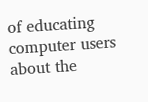of educating computer users about the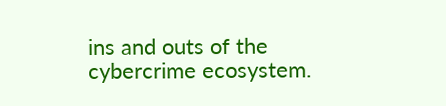ins and outs of the cybercrime ecosystem.